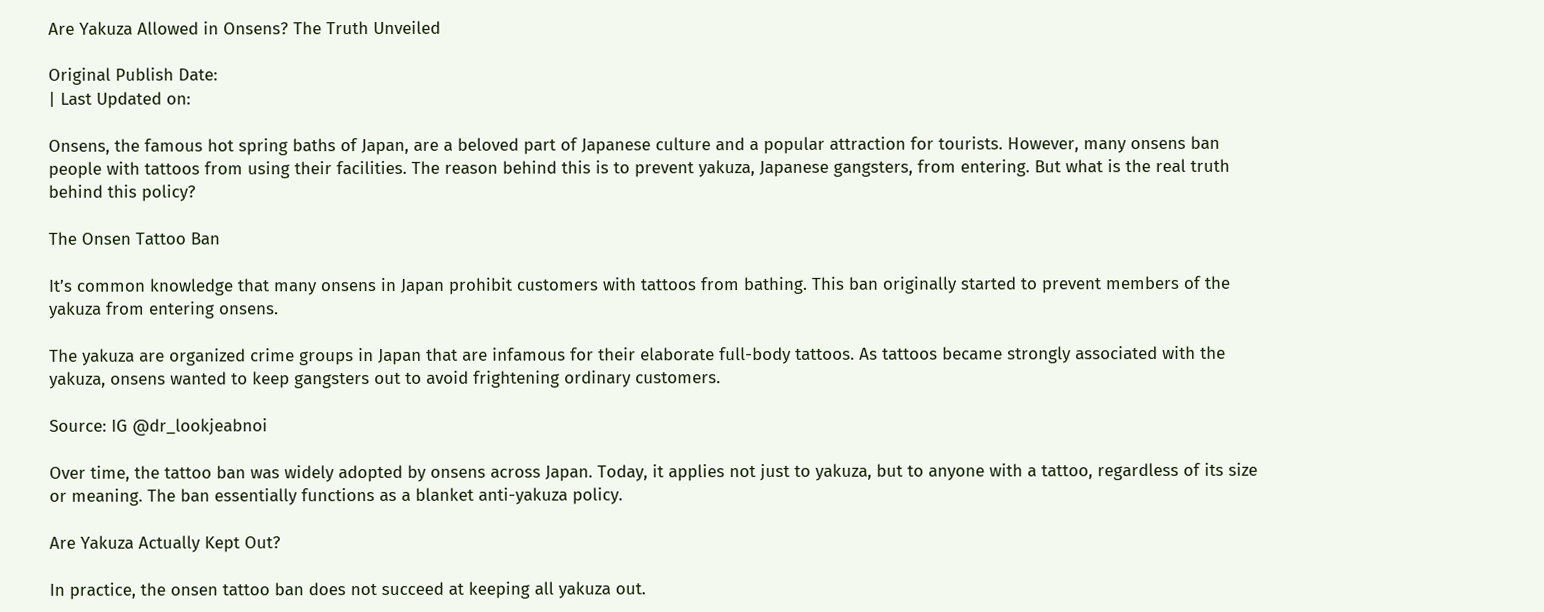Are Yakuza Allowed in Onsens? The Truth Unveiled

Original Publish Date:
| Last Updated on:

Onsens, the famous hot spring baths of Japan, are a beloved part of Japanese culture and a popular attraction for tourists. However, many onsens ban people with tattoos from using their facilities. The reason behind this is to prevent yakuza, Japanese gangsters, from entering. But what is the real truth behind this policy?

The Onsen Tattoo Ban

It’s common knowledge that many onsens in Japan prohibit customers with tattoos from bathing. This ban originally started to prevent members of the yakuza from entering onsens.

The yakuza are organized crime groups in Japan that are infamous for their elaborate full-body tattoos. As tattoos became strongly associated with the yakuza, onsens wanted to keep gangsters out to avoid frightening ordinary customers.

Source: IG @dr_lookjeabnoi

Over time, the tattoo ban was widely adopted by onsens across Japan. Today, it applies not just to yakuza, but to anyone with a tattoo, regardless of its size or meaning. The ban essentially functions as a blanket anti-yakuza policy.

Are Yakuza Actually Kept Out?

In practice, the onsen tattoo ban does not succeed at keeping all yakuza out.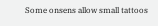Some onsens allow small tattoos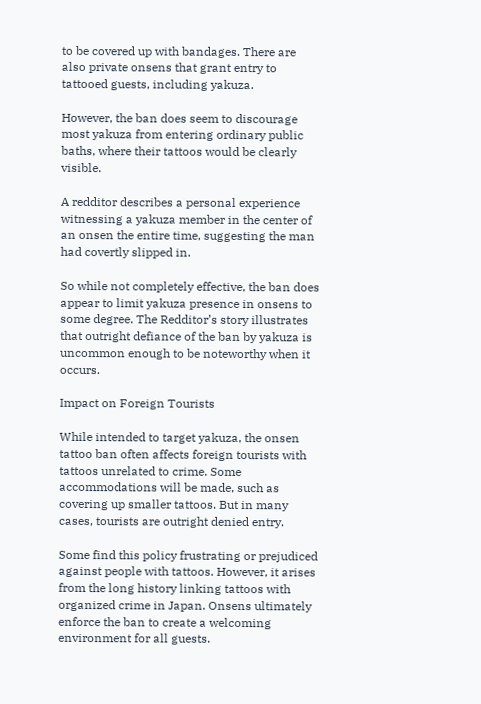to be covered up with bandages. There are also private onsens that grant entry to tattooed guests, including yakuza.

However, the ban does seem to discourage most yakuza from entering ordinary public baths, where their tattoos would be clearly visible.

A redditor describes a personal experience witnessing a yakuza member in the center of an onsen the entire time, suggesting the man had covertly slipped in.

So while not completely effective, the ban does appear to limit yakuza presence in onsens to some degree. The Redditor’s story illustrates that outright defiance of the ban by yakuza is uncommon enough to be noteworthy when it occurs.

Impact on Foreign Tourists

While intended to target yakuza, the onsen tattoo ban often affects foreign tourists with tattoos unrelated to crime. Some accommodations will be made, such as covering up smaller tattoos. But in many cases, tourists are outright denied entry.

Some find this policy frustrating or prejudiced against people with tattoos. However, it arises from the long history linking tattoos with organized crime in Japan. Onsens ultimately enforce the ban to create a welcoming environment for all guests.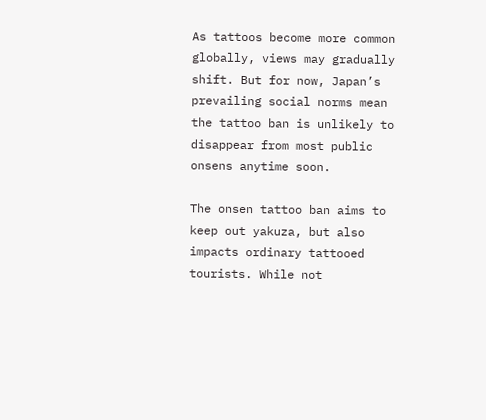As tattoos become more common globally, views may gradually shift. But for now, Japan’s prevailing social norms mean the tattoo ban is unlikely to disappear from most public onsens anytime soon.

The onsen tattoo ban aims to keep out yakuza, but also impacts ordinary tattooed tourists. While not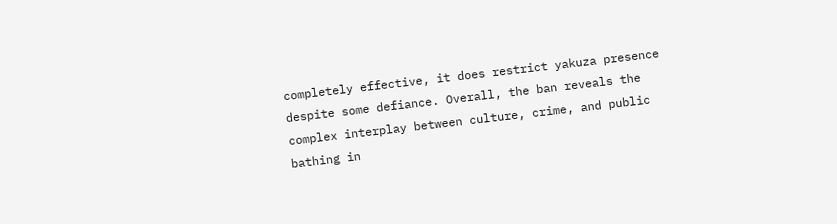completely effective, it does restrict yakuza presence despite some defiance. Overall, the ban reveals the complex interplay between culture, crime, and public bathing in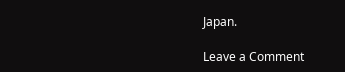Japan.

Leave a Comment